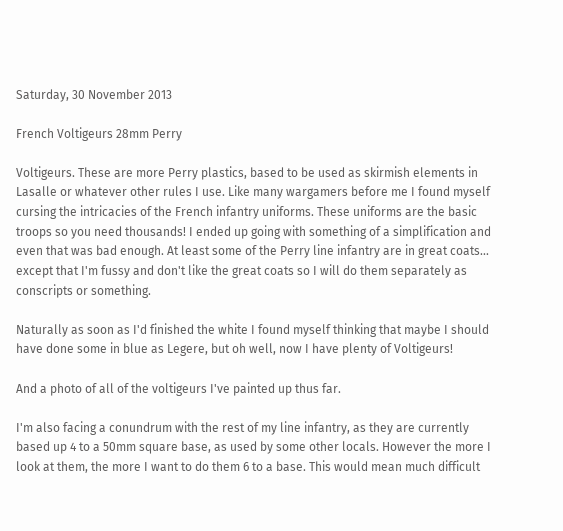Saturday, 30 November 2013

French Voltigeurs 28mm Perry

Voltigeurs. These are more Perry plastics, based to be used as skirmish elements in Lasalle or whatever other rules I use. Like many wargamers before me I found myself cursing the intricacies of the French infantry uniforms. These uniforms are the basic troops so you need thousands! I ended up going with something of a simplification and even that was bad enough. At least some of the Perry line infantry are in great coats... except that I'm fussy and don't like the great coats so I will do them separately as conscripts or something.

Naturally as soon as I'd finished the white I found myself thinking that maybe I should have done some in blue as Legere, but oh well, now I have plenty of Voltigeurs!

And a photo of all of the voltigeurs I've painted up thus far.

I'm also facing a conundrum with the rest of my line infantry, as they are currently based up 4 to a 50mm square base, as used by some other locals. However the more I look at them, the more I want to do them 6 to a base. This would mean much difficult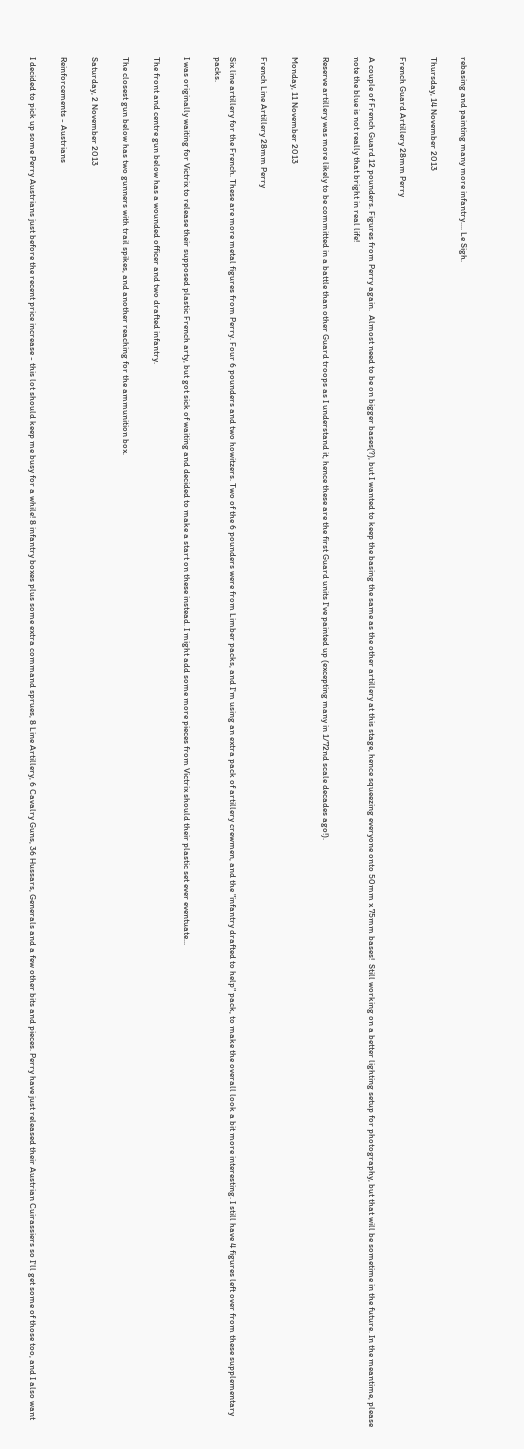rebasing and painting many more infantry.... Le Sigh.

Thursday, 14 November 2013

French Guard Artillery 28mm Perry

A couple of French Guard 12 pounders. Figures from Perry again.  Almost need to be on bigger bases(?), but I wanted to keep the basing the same as the other artillery at this stage, hence squeezing everyone onto 50mm x 75mm bases!  Still working on a better lighting setup for photography, but that will be sometime in the future. In the meantime, please note the blue is not really that bright in real life!

Reserve artillery was more likely to be committed in a battle than other Guard troops as I understand it, hence these are the first Guard units I've painted up (excepting many in 1/72nd scale decades ago!).

Monday, 11 November 2013

French Line Artillery 28mm Perry

Six line artillery for the French. These are more metal figures from Perry. Four 6 pounders and two howitzers. Two of the 6 pounders were from Limber packs, and I'm using an extra pack of artillery crewmen, and the "infantry drafted to help" pack, to make the overall look a bit more interesting. I still have 4 figures left over from these supplementary packs.

I was originally waiting for Victrix to release their supposed plastic French arty, but got sick of waiting and decided to make a start on these instead. I might add some more pieces from Victrix should their plastic set ever eventuate...

The front and centre gun below has a wounded officer and two drafted infantry.

The closest gun below has two gunners with trail spikes, and another reaching for the ammunition box.

Saturday, 2 November 2013

Reinforcements - Austrians

I decided to pick up some Perry Austrians just before the recent price increase - this lot should keep me busy for a while! 8 infantry boxes plus some extra command sprues, 8 Line Artillery, 6 Cavalry Guns, 36 Hussars, Generals and a few other bits and pieces. Perry have just released their Austrian Cuirassiers so I'll get some of those too, and I also want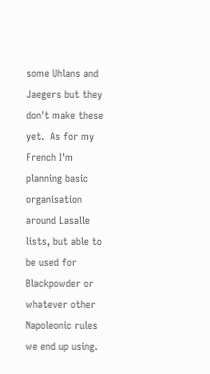some Uhlans and Jaegers but they don't make these yet.  As for my French I'm planning basic organisation around Lasalle lists, but able to be used for Blackpowder or whatever other Napoleonic rules we end up using.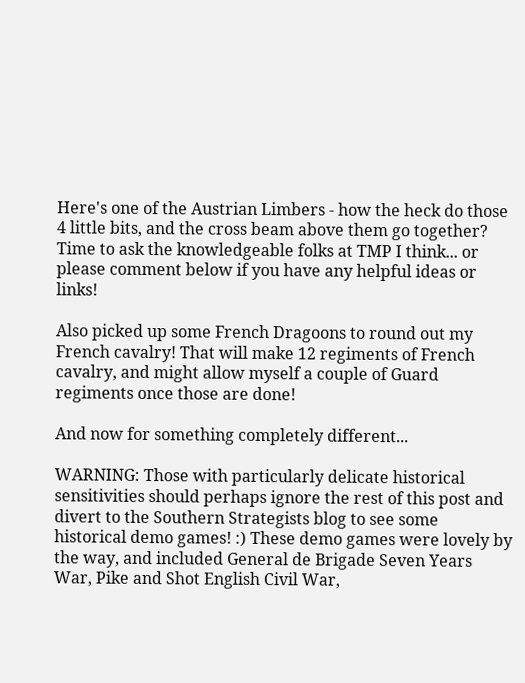Here's one of the Austrian Limbers - how the heck do those 4 little bits, and the cross beam above them go together? Time to ask the knowledgeable folks at TMP I think... or please comment below if you have any helpful ideas or links!

Also picked up some French Dragoons to round out my French cavalry! That will make 12 regiments of French cavalry, and might allow myself a couple of Guard regiments once those are done!

And now for something completely different...

WARNING: Those with particularly delicate historical sensitivities should perhaps ignore the rest of this post and divert to the Southern Strategists blog to see some historical demo games! :) These demo games were lovely by the way, and included General de Brigade Seven Years War, Pike and Shot English Civil War,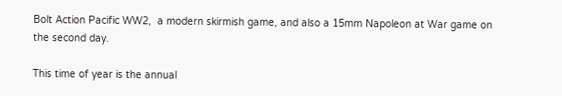Bolt Action Pacific WW2,  a modern skirmish game, and also a 15mm Napoleon at War game on the second day.

This time of year is the annual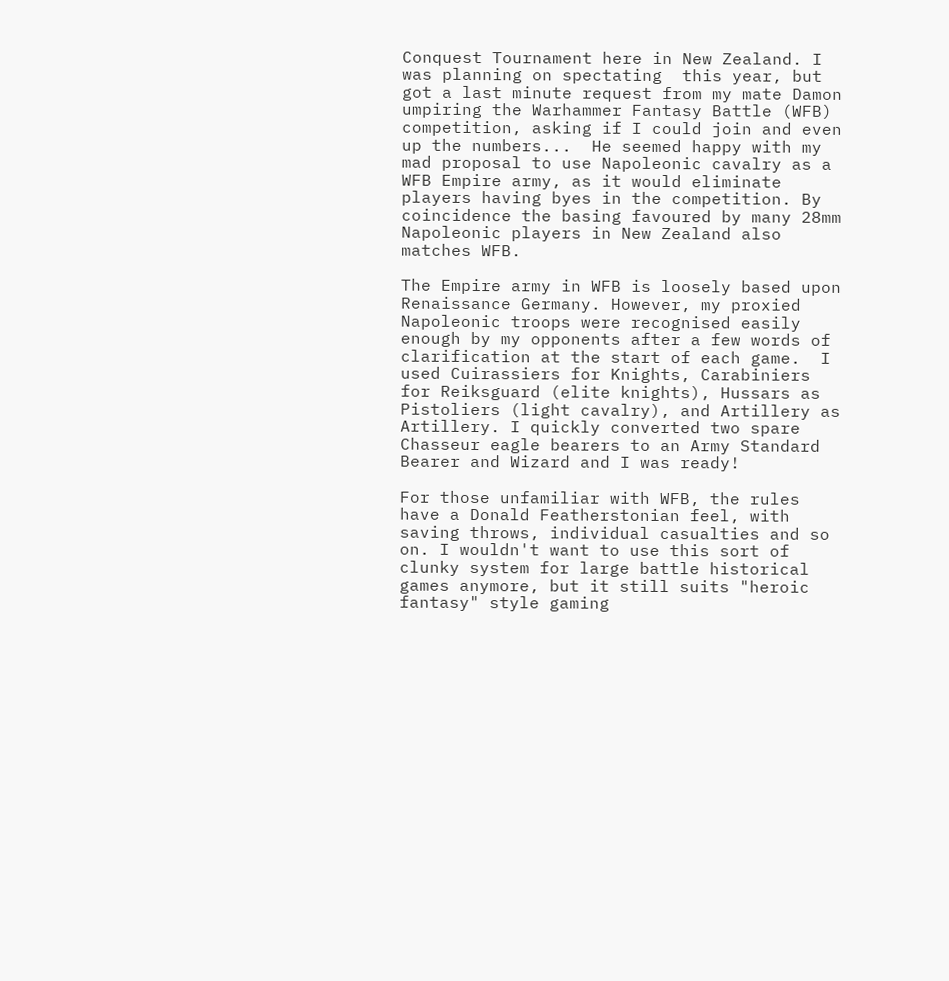Conquest Tournament here in New Zealand. I was planning on spectating  this year, but got a last minute request from my mate Damon umpiring the Warhammer Fantasy Battle (WFB) competition, asking if I could join and even up the numbers...  He seemed happy with my mad proposal to use Napoleonic cavalry as a WFB Empire army, as it would eliminate players having byes in the competition. By coincidence the basing favoured by many 28mm Napoleonic players in New Zealand also matches WFB.

The Empire army in WFB is loosely based upon Renaissance Germany. However, my proxied Napoleonic troops were recognised easily enough by my opponents after a few words of clarification at the start of each game.  I used Cuirassiers for Knights, Carabiniers for Reiksguard (elite knights), Hussars as Pistoliers (light cavalry), and Artillery as Artillery. I quickly converted two spare Chasseur eagle bearers to an Army Standard Bearer and Wizard and I was ready!

For those unfamiliar with WFB, the rules have a Donald Featherstonian feel, with saving throws, individual casualties and so on. I wouldn't want to use this sort of clunky system for large battle historical games anymore, but it still suits "heroic fantasy" style gaming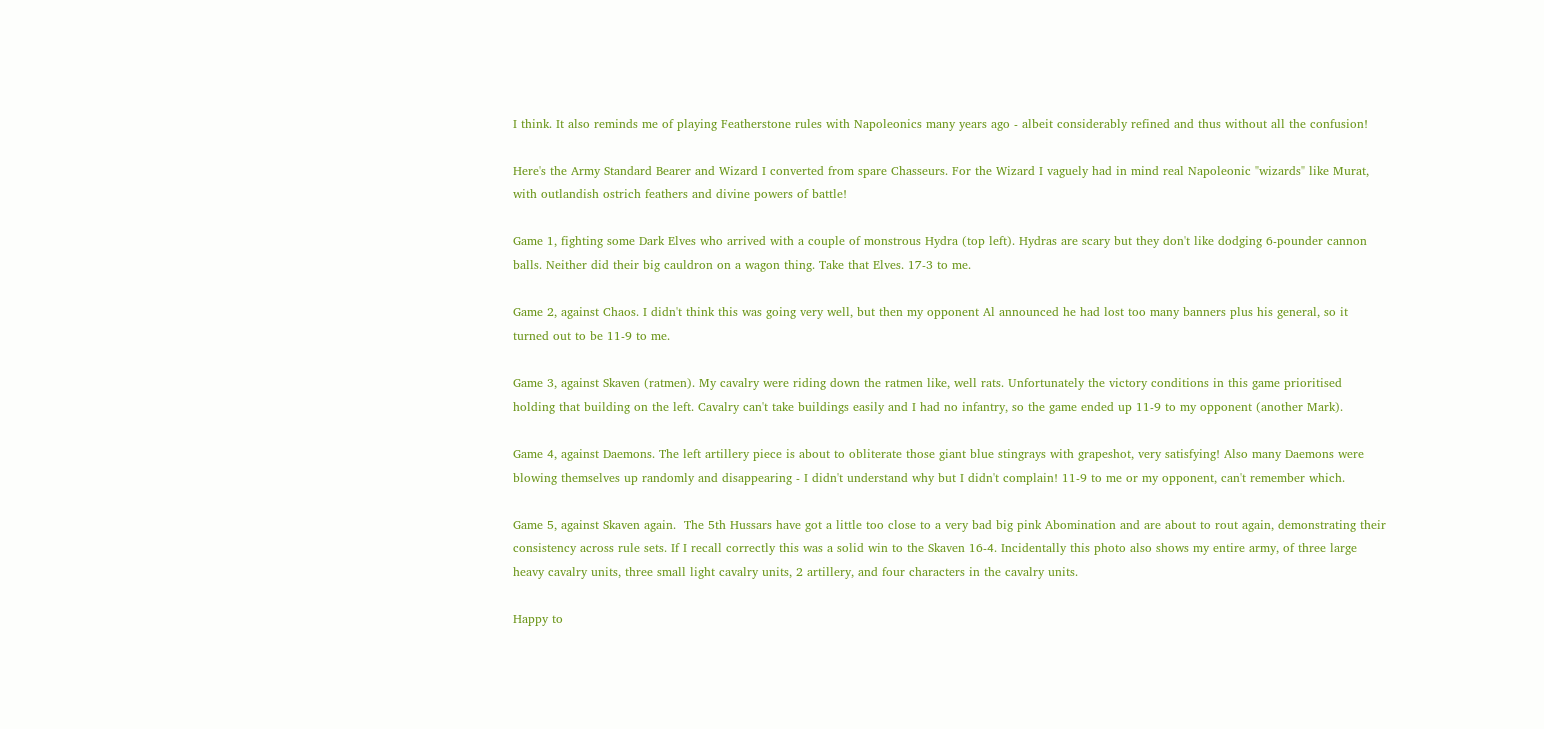I think. It also reminds me of playing Featherstone rules with Napoleonics many years ago - albeit considerably refined and thus without all the confusion!

Here's the Army Standard Bearer and Wizard I converted from spare Chasseurs. For the Wizard I vaguely had in mind real Napoleonic "wizards" like Murat, with outlandish ostrich feathers and divine powers of battle!

Game 1, fighting some Dark Elves who arrived with a couple of monstrous Hydra (top left). Hydras are scary but they don't like dodging 6-pounder cannon balls. Neither did their big cauldron on a wagon thing. Take that Elves. 17-3 to me.

Game 2, against Chaos. I didn't think this was going very well, but then my opponent Al announced he had lost too many banners plus his general, so it turned out to be 11-9 to me.

Game 3, against Skaven (ratmen). My cavalry were riding down the ratmen like, well rats. Unfortunately the victory conditions in this game prioritised holding that building on the left. Cavalry can't take buildings easily and I had no infantry, so the game ended up 11-9 to my opponent (another Mark).

Game 4, against Daemons. The left artillery piece is about to obliterate those giant blue stingrays with grapeshot, very satisfying! Also many Daemons were blowing themselves up randomly and disappearing - I didn't understand why but I didn't complain! 11-9 to me or my opponent, can't remember which.

Game 5, against Skaven again.  The 5th Hussars have got a little too close to a very bad big pink Abomination and are about to rout again, demonstrating their consistency across rule sets. If I recall correctly this was a solid win to the Skaven 16-4. Incidentally this photo also shows my entire army, of three large heavy cavalry units, three small light cavalry units, 2 artillery, and four characters in the cavalry units.

Happy to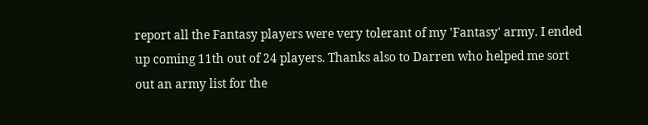report all the Fantasy players were very tolerant of my 'Fantasy' army. I ended up coming 11th out of 24 players. Thanks also to Darren who helped me sort out an army list for the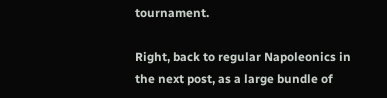tournament.

Right, back to regular Napoleonics in the next post, as a large bundle of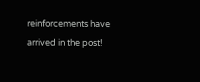reinforcements have arrived in the post!